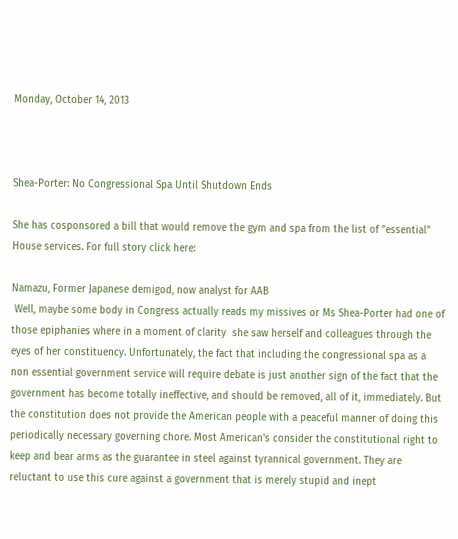Monday, October 14, 2013



Shea-Porter: No Congressional Spa Until Shutdown Ends

She has cosponsored a bill that would remove the gym and spa from the list of "essential" House services. For full story click here:

Namazu, Former Japanese demigod, now analyst for AAB
 Well, maybe some body in Congress actually reads my missives or Ms Shea-Porter had one of those epiphanies where in a moment of clarity  she saw herself and colleagues through the eyes of her constituency. Unfortunately, the fact that including the congressional spa as a non essential government service will require debate is just another sign of the fact that the government has become totally ineffective, and should be removed, all of it, immediately. But the constitution does not provide the American people with a peaceful manner of doing this periodically necessary governing chore. Most American's consider the constitutional right to keep and bear arms as the guarantee in steel against tyrannical government. They are reluctant to use this cure against a government that is merely stupid and inept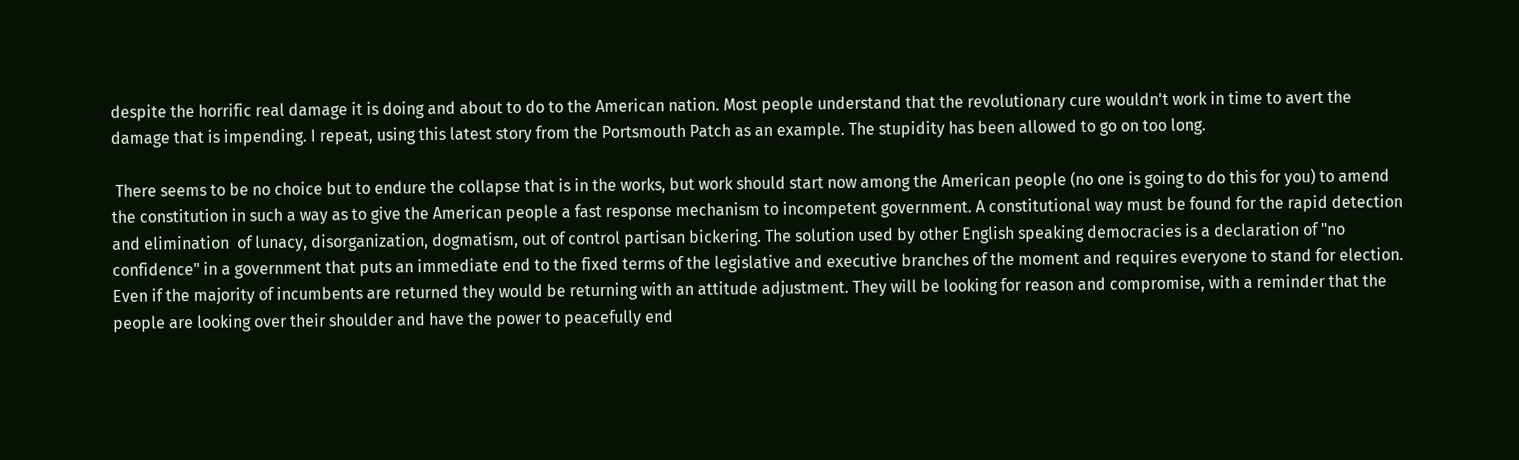despite the horrific real damage it is doing and about to do to the American nation. Most people understand that the revolutionary cure wouldn't work in time to avert the damage that is impending. I repeat, using this latest story from the Portsmouth Patch as an example. The stupidity has been allowed to go on too long.

 There seems to be no choice but to endure the collapse that is in the works, but work should start now among the American people (no one is going to do this for you) to amend the constitution in such a way as to give the American people a fast response mechanism to incompetent government. A constitutional way must be found for the rapid detection and elimination  of lunacy, disorganization, dogmatism, out of control partisan bickering. The solution used by other English speaking democracies is a declaration of "no confidence" in a government that puts an immediate end to the fixed terms of the legislative and executive branches of the moment and requires everyone to stand for election. Even if the majority of incumbents are returned they would be returning with an attitude adjustment. They will be looking for reason and compromise, with a reminder that the people are looking over their shoulder and have the power to peacefully end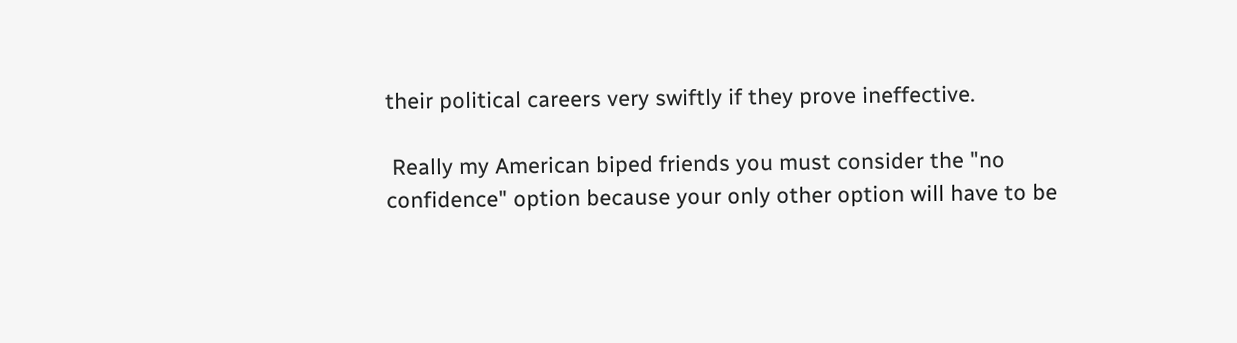their political careers very swiftly if they prove ineffective.

 Really my American biped friends you must consider the "no confidence" option because your only other option will have to be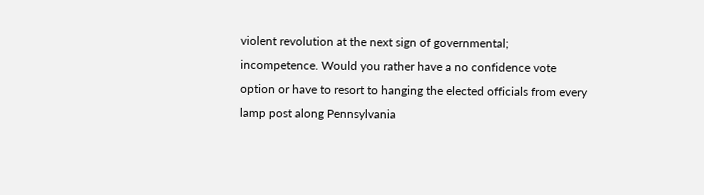violent revolution at the next sign of governmental; incompetence. Would you rather have a no confidence vote option or have to resort to hanging the elected officials from every lamp post along Pennsylvania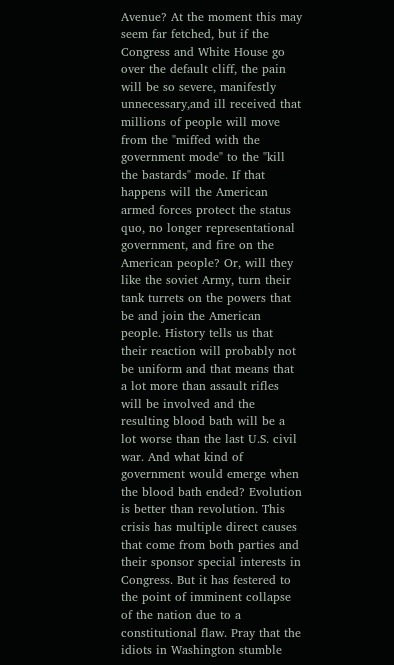Avenue? At the moment this may seem far fetched, but if the Congress and White House go over the default cliff, the pain will be so severe, manifestly unnecessary,and ill received that millions of people will move from the "miffed with the government mode" to the "kill the bastards" mode. If that happens will the American armed forces protect the status quo, no longer representational government, and fire on the American people? Or, will they like the soviet Army, turn their tank turrets on the powers that be and join the American people. History tells us that their reaction will probably not be uniform and that means that a lot more than assault rifles will be involved and the resulting blood bath will be a lot worse than the last U.S. civil war. And what kind of government would emerge when the blood bath ended? Evolution is better than revolution. This crisis has multiple direct causes that come from both parties and their sponsor special interests in Congress. But it has festered to the point of imminent collapse of the nation due to a constitutional flaw. Pray that the idiots in Washington stumble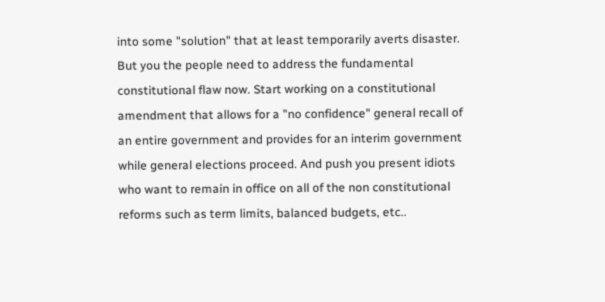into some "solution" that at least temporarily averts disaster. But you the people need to address the fundamental constitutional flaw now. Start working on a constitutional amendment that allows for a "no confidence" general recall of an entire government and provides for an interim government while general elections proceed. And push you present idiots who want to remain in office on all of the non constitutional reforms such as term limits, balanced budgets, etc..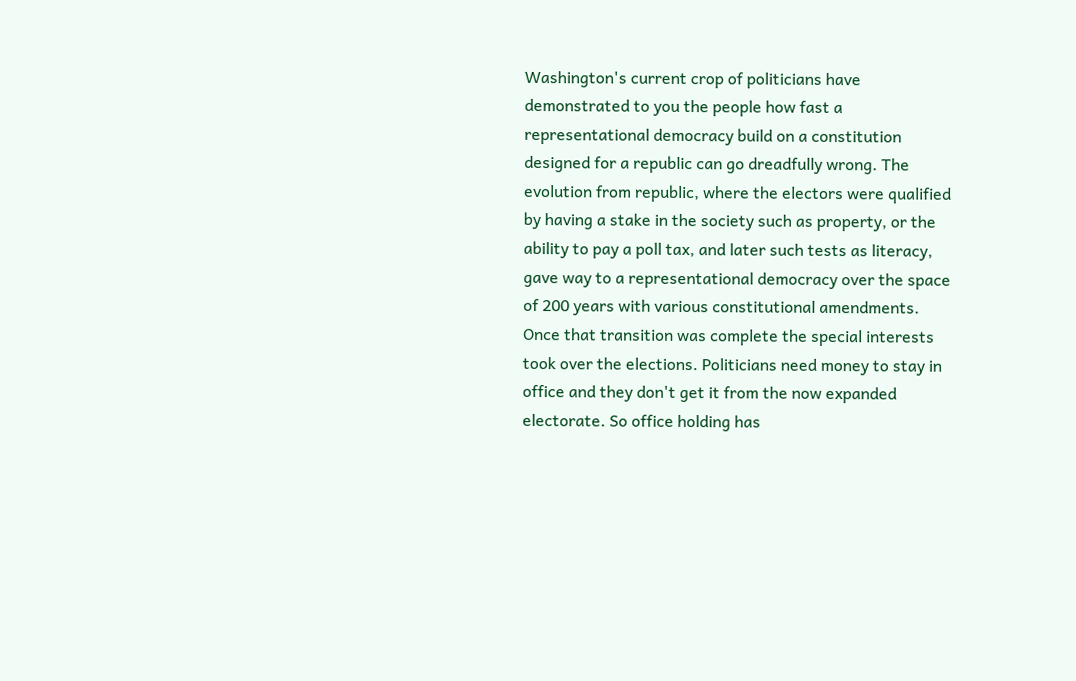Washington's current crop of politicians have demonstrated to you the people how fast a representational democracy build on a constitution designed for a republic can go dreadfully wrong. The evolution from republic, where the electors were qualified by having a stake in the society such as property, or the ability to pay a poll tax, and later such tests as literacy, gave way to a representational democracy over the space of 200 years with various constitutional amendments. Once that transition was complete the special interests took over the elections. Politicians need money to stay in office and they don't get it from the now expanded electorate. So office holding has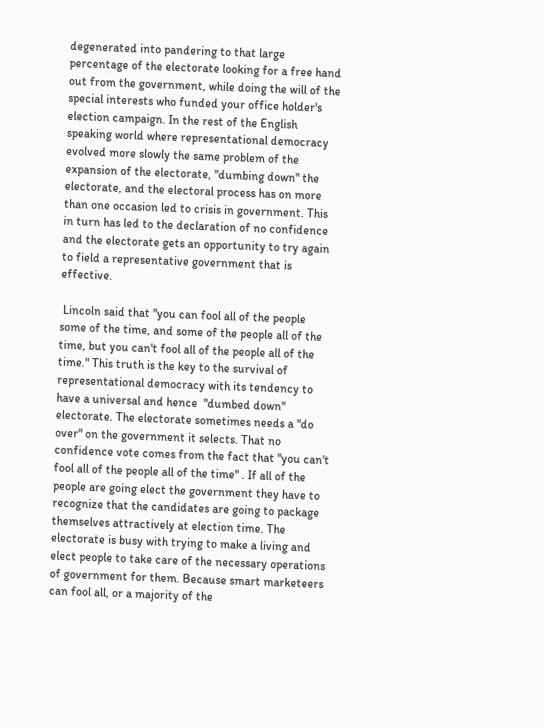degenerated into pandering to that large percentage of the electorate looking for a free hand out from the government, while doing the will of the special interests who funded your office holder's election campaign. In the rest of the English speaking world where representational democracy evolved more slowly the same problem of the expansion of the electorate, "dumbing down" the electorate, and the electoral process has on more than one occasion led to crisis in government. This in turn has led to the declaration of no confidence and the electorate gets an opportunity to try again to field a representative government that is effective.

 Lincoln said that "you can fool all of the people some of the time, and some of the people all of the time, but you can't fool all of the people all of the time." This truth is the key to the survival of representational democracy with its tendency to have a universal and hence  "dumbed down" electorate. The electorate sometimes needs a "do over" on the government it selects. That no confidence vote comes from the fact that "you can't fool all of the people all of the time" . If all of the people are going elect the government they have to recognize that the candidates are going to package themselves attractively at election time. The electorate is busy with trying to make a living and elect people to take care of the necessary operations of government for them. Because smart marketeers can fool all, or a majority of the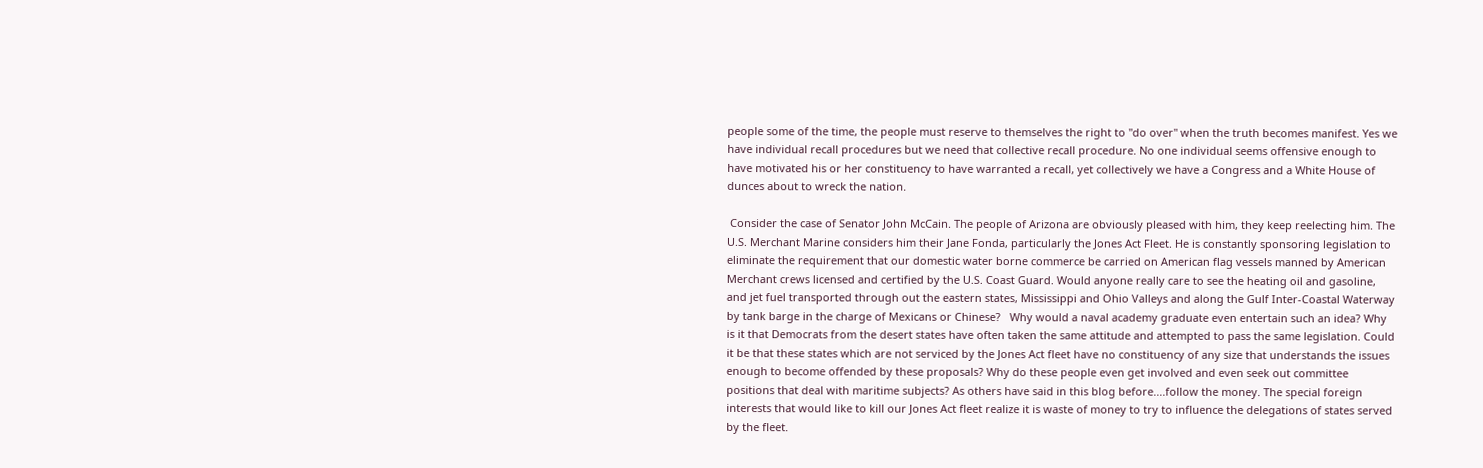people some of the time, the people must reserve to themselves the right to "do over" when the truth becomes manifest. Yes we have individual recall procedures but we need that collective recall procedure. No one individual seems offensive enough to have motivated his or her constituency to have warranted a recall, yet collectively we have a Congress and a White House of dunces about to wreck the nation.

 Consider the case of Senator John McCain. The people of Arizona are obviously pleased with him, they keep reelecting him. The U.S. Merchant Marine considers him their Jane Fonda, particularly the Jones Act Fleet. He is constantly sponsoring legislation to eliminate the requirement that our domestic water borne commerce be carried on American flag vessels manned by American Merchant crews licensed and certified by the U.S. Coast Guard. Would anyone really care to see the heating oil and gasoline, and jet fuel transported through out the eastern states, Mississippi and Ohio Valleys and along the Gulf Inter-Coastal Waterway by tank barge in the charge of Mexicans or Chinese?   Why would a naval academy graduate even entertain such an idea? Why is it that Democrats from the desert states have often taken the same attitude and attempted to pass the same legislation. Could it be that these states which are not serviced by the Jones Act fleet have no constituency of any size that understands the issues enough to become offended by these proposals? Why do these people even get involved and even seek out committee positions that deal with maritime subjects? As others have said in this blog before....follow the money. The special foreign interests that would like to kill our Jones Act fleet realize it is waste of money to try to influence the delegations of states served by the fleet.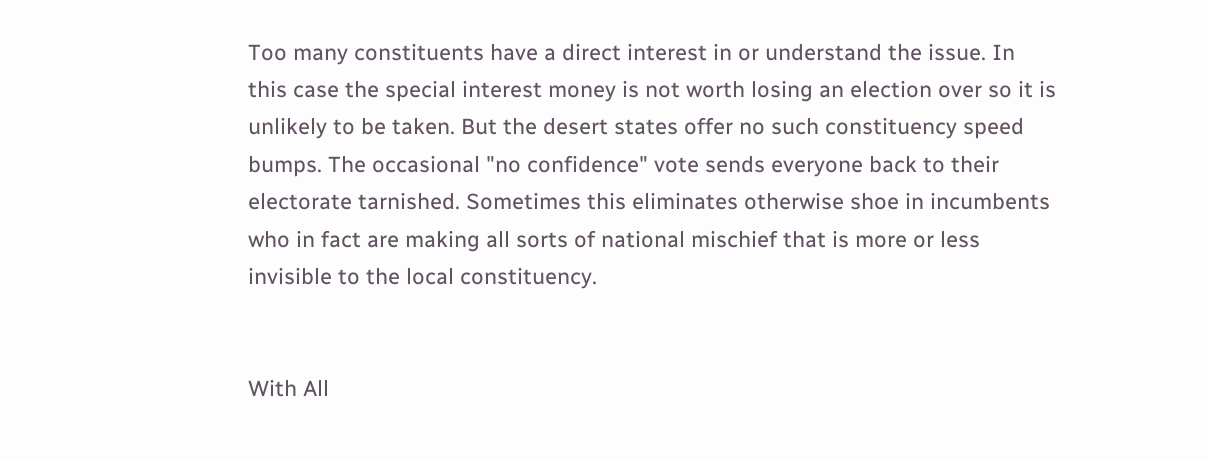Too many constituents have a direct interest in or understand the issue. In this case the special interest money is not worth losing an election over so it is unlikely to be taken. But the desert states offer no such constituency speed bumps. The occasional "no confidence" vote sends everyone back to their electorate tarnished. Sometimes this eliminates otherwise shoe in incumbents who in fact are making all sorts of national mischief that is more or less invisible to the local constituency.


With All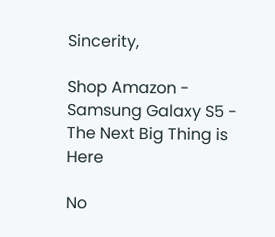Sincerity,

Shop Amazon - Samsung Galaxy S5 - The Next Big Thing is Here

No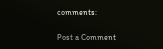comments:

Post a Comment